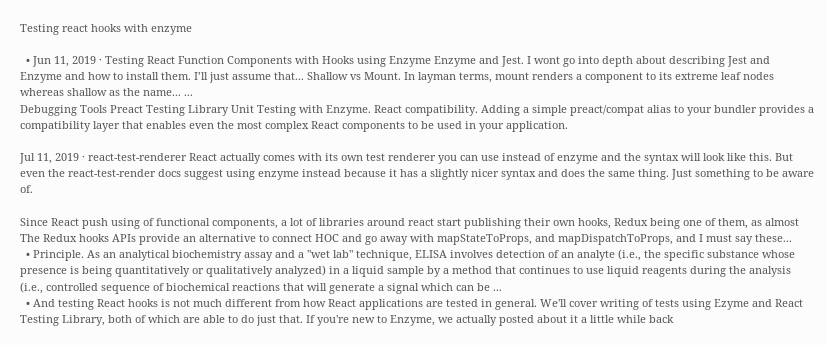Testing react hooks with enzyme

  • Jun 11, 2019 · Testing React Function Components with Hooks using Enzyme Enzyme and Jest. I wont go into depth about describing Jest and Enzyme and how to install them. I’ll just assume that... Shallow vs Mount. In layman terms, mount renders a component to its extreme leaf nodes whereas shallow as the name... ...
Debugging Tools Preact Testing Library Unit Testing with Enzyme. React compatibility. Adding a simple preact/compat alias to your bundler provides a compatibility layer that enables even the most complex React components to be used in your application.

Jul 11, 2019 · react-test-renderer React actually comes with its own test renderer you can use instead of enzyme and the syntax will look like this. But even the react-test-render docs suggest using enzyme instead because it has a slightly nicer syntax and does the same thing. Just something to be aware of.

Since React push using of functional components, a lot of libraries around react start publishing their own hooks, Redux being one of them, as almost The Redux hooks APIs provide an alternative to connect HOC and go away with mapStateToProps, and mapDispatchToProps, and I must say these...
  • Principle. As an analytical biochemistry assay and a "wet lab" technique, ELISA involves detection of an analyte (i.e., the specific substance whose presence is being quantitatively or qualitatively analyzed) in a liquid sample by a method that continues to use liquid reagents during the analysis (i.e., controlled sequence of biochemical reactions that will generate a signal which can be ...
  • And testing React hooks is not much different from how React applications are tested in general. We'll cover writing of tests using Ezyme and React Testing Library, both of which are able to do just that. If you're new to Enzyme, we actually posted about it a little while back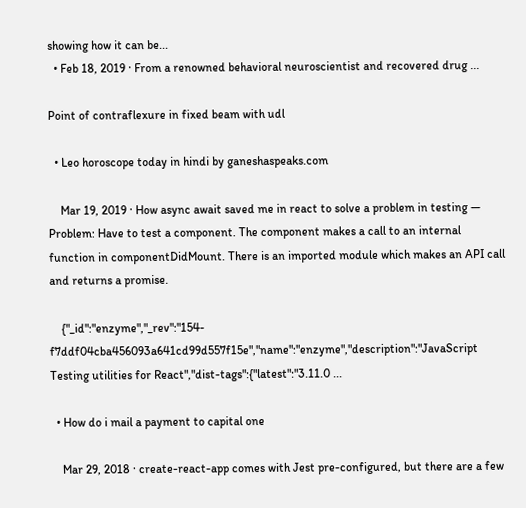showing how it can be...
  • Feb 18, 2019 · From a renowned behavioral neuroscientist and recovered drug ...

Point of contraflexure in fixed beam with udl

  • Leo horoscope today in hindi by ganeshaspeaks.com

    Mar 19, 2019 · How async await saved me in react to solve a problem in testing — Problem: Have to test a component. The component makes a call to an internal function in componentDidMount. There is an imported module which makes an API call and returns a promise.

    {"_id":"enzyme","_rev":"154-f7ddf04cba456093a641cd99d557f15e","name":"enzyme","description":"JavaScript Testing utilities for React","dist-tags":{"latest":"3.11.0 ...

  • How do i mail a payment to capital one

    Mar 29, 2018 · create-react-app comes with Jest pre-configured, but there are a few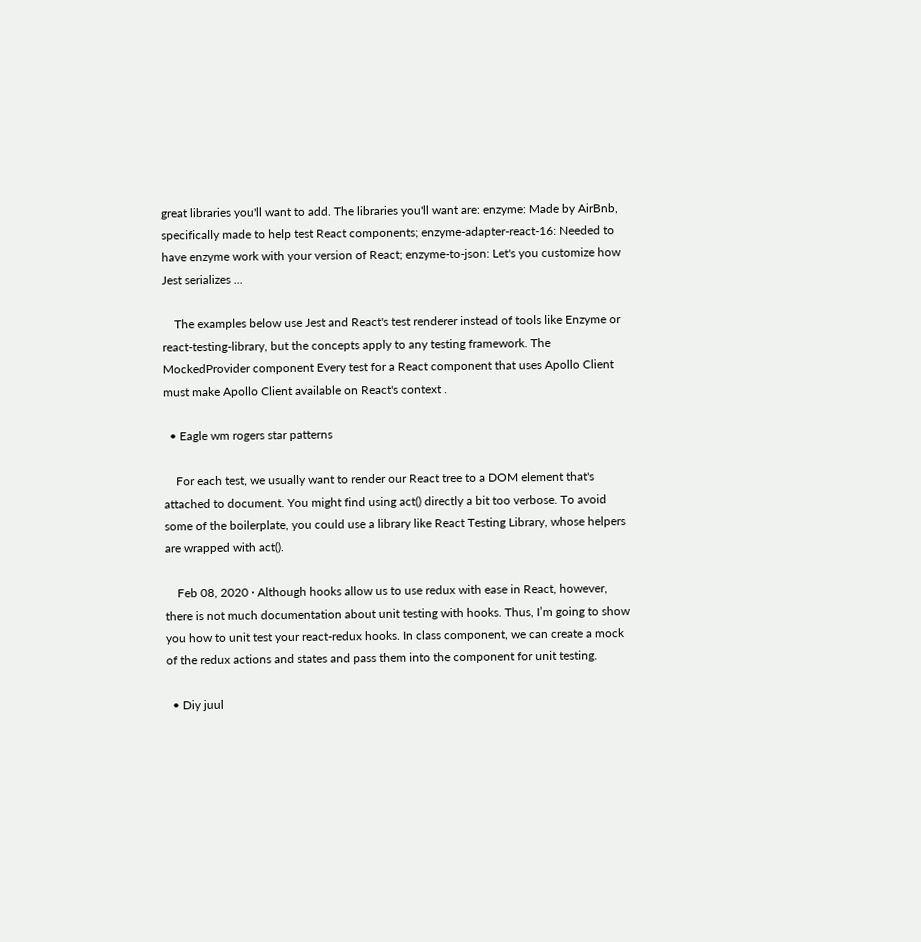great libraries you'll want to add. The libraries you'll want are: enzyme: Made by AirBnb, specifically made to help test React components; enzyme-adapter-react-16: Needed to have enzyme work with your version of React; enzyme-to-json: Let's you customize how Jest serializes ...

    The examples below use Jest and React's test renderer instead of tools like Enzyme or react-testing-library, but the concepts apply to any testing framework. The MockedProvider component Every test for a React component that uses Apollo Client must make Apollo Client available on React's context .

  • Eagle wm rogers star patterns

    For each test, we usually want to render our React tree to a DOM element that's attached to document. You might find using act() directly a bit too verbose. To avoid some of the boilerplate, you could use a library like React Testing Library, whose helpers are wrapped with act().

    Feb 08, 2020 · Although hooks allow us to use redux with ease in React, however, there is not much documentation about unit testing with hooks. Thus, I’m going to show you how to unit test your react-redux hooks. In class component, we can create a mock of the redux actions and states and pass them into the component for unit testing.

  • Diy juul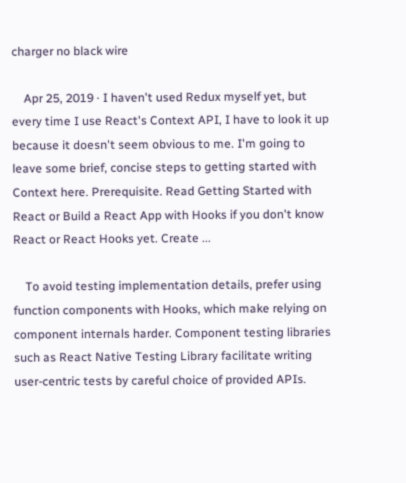charger no black wire

    Apr 25, 2019 · I haven't used Redux myself yet, but every time I use React's Context API, I have to look it up because it doesn't seem obvious to me. I'm going to leave some brief, concise steps to getting started with Context here. Prerequisite. Read Getting Started with React or Build a React App with Hooks if you don't know React or React Hooks yet. Create ...

    To avoid testing implementation details, prefer using function components with Hooks, which make relying on component internals harder. Component testing libraries such as React Native Testing Library facilitate writing user-centric tests by careful choice of provided APIs.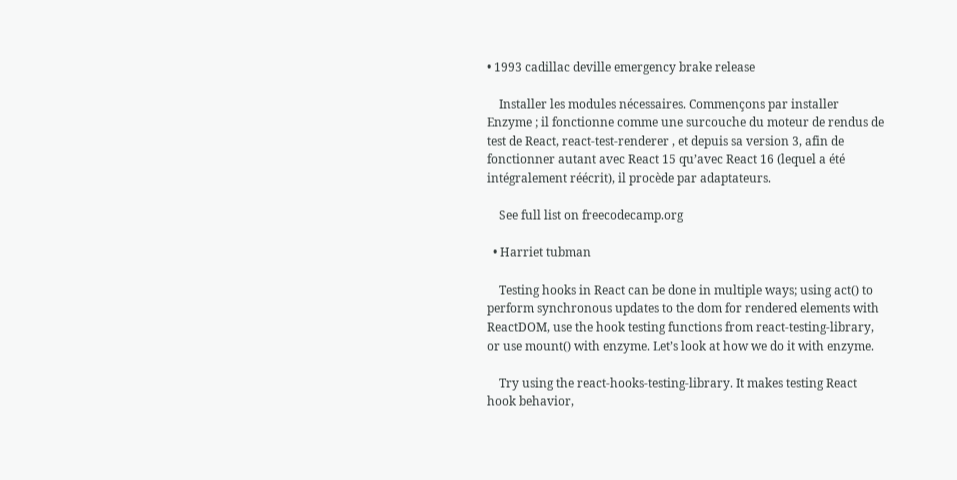• 1993 cadillac deville emergency brake release

    Installer les modules nécessaires. Commençons par installer Enzyme ; il fonctionne comme une surcouche du moteur de rendus de test de React, react-test-renderer , et depuis sa version 3, afin de fonctionner autant avec React 15 qu’avec React 16 (lequel a été intégralement réécrit), il procède par adaptateurs.

    See full list on freecodecamp.org

  • Harriet tubman

    Testing hooks in React can be done in multiple ways; using act() to perform synchronous updates to the dom for rendered elements with ReactDOM, use the hook testing functions from react-testing-library, or use mount() with enzyme. Let’s look at how we do it with enzyme.

    Try using the react-hooks-testing-library. It makes testing React hook behavior,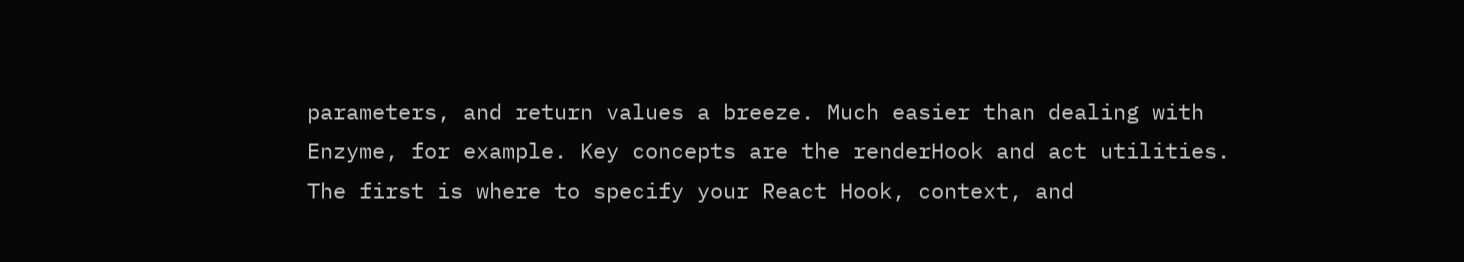parameters, and return values a breeze. Much easier than dealing with Enzyme, for example. Key concepts are the renderHook and act utilities. The first is where to specify your React Hook, context, and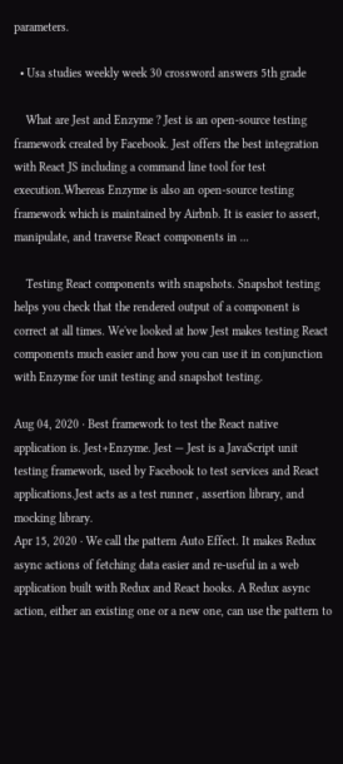parameters.

  • Usa studies weekly week 30 crossword answers 5th grade

    What are Jest and Enzyme ? Jest is an open-source testing framework created by Facebook. Jest offers the best integration with React JS including a command line tool for test execution.Whereas Enzyme is also an open-source testing framework which is maintained by Airbnb. It is easier to assert, manipulate, and traverse React components in ...

    Testing React components with snapshots. Snapshot testing helps you check that the rendered output of a component is correct at all times. We've looked at how Jest makes testing React components much easier and how you can use it in conjunction with Enzyme for unit testing and snapshot testing.

Aug 04, 2020 · Best framework to test the React native application is. Jest+Enzyme. Jest — Jest is a JavaScript unit testing framework, used by Facebook to test services and React applications.Jest acts as a test runner , assertion library, and mocking library.
Apr 15, 2020 · We call the pattern Auto Effect. It makes Redux async actions of fetching data easier and re-useful in a web application built with Redux and React hooks. A Redux async action, either an existing one or a new one, can use the pattern to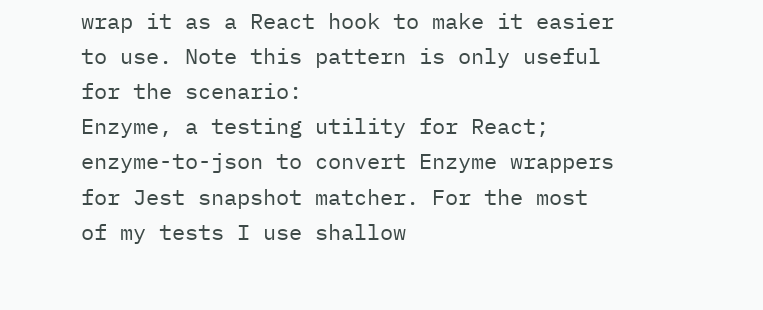wrap it as a React hook to make it easier to use. Note this pattern is only useful for the scenario:
Enzyme, a testing utility for React; enzyme-to-json to convert Enzyme wrappers for Jest snapshot matcher. For the most of my tests I use shallow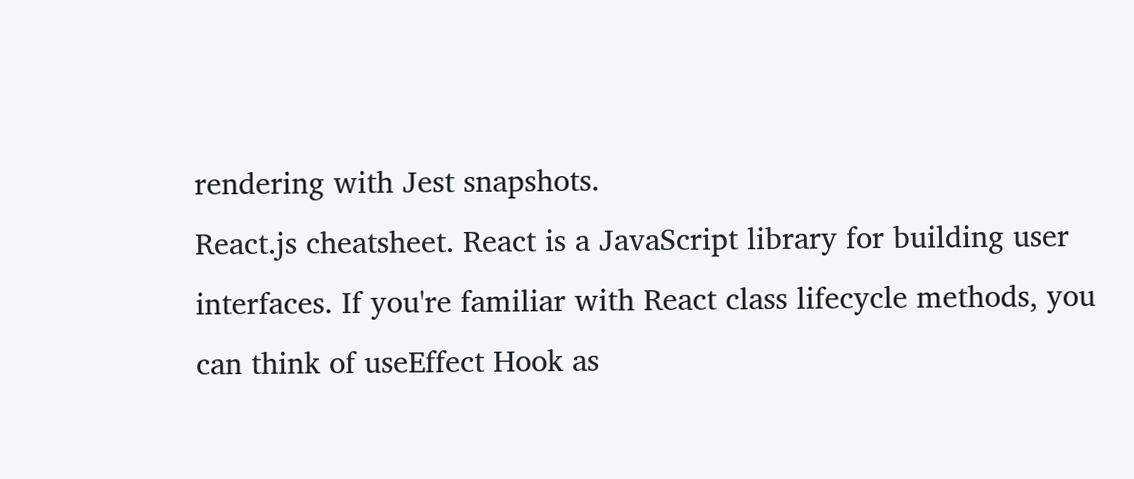rendering with Jest snapshots.
React.js cheatsheet. React is a JavaScript library for building user interfaces. If you're familiar with React class lifecycle methods, you can think of useEffect Hook as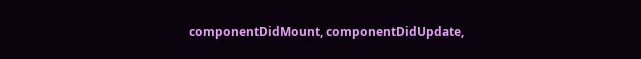componentDidMount, componentDidUpdate,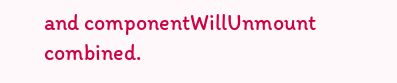and componentWillUnmount combined.